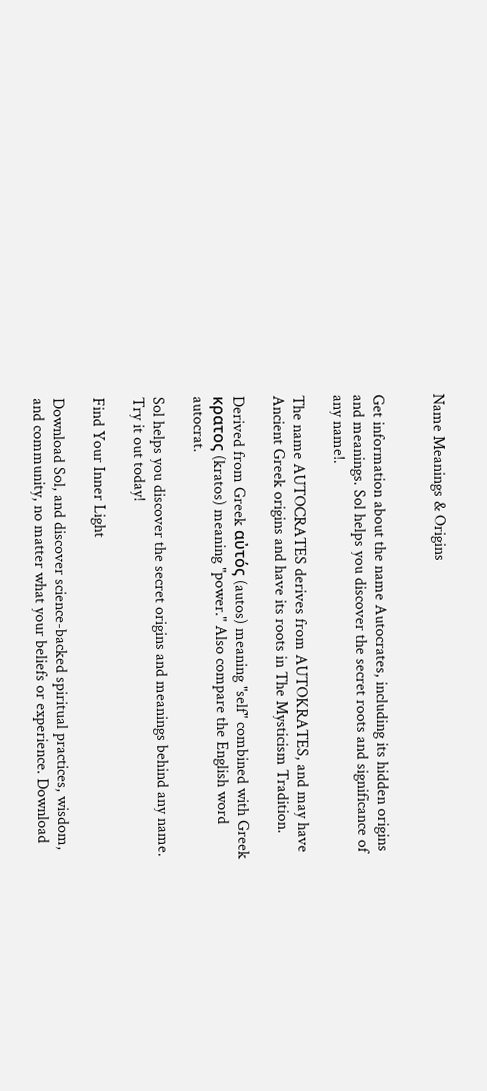Name Meanings & Origins


Get information about the name Autocrates, including its hidden origins and meanings. Sol helps you discover the secret roots and significance of any name!.

The name AUTOCRATES derives from AUTOKRATES, and may have Ancient Greek origins and have its roots in The Mysticism Tradition.

Derived from Greek αὐτός (autos) meaning "self" combined with Greek κρατος (kratos) meaning "power." Also compare the English word autocrat.

Sol helps you discover the secret origins and meanings behind any name. Try it out today!

Find Your Inner Light

Download Sol, and discover science-backed spiritual practices, wisdom, and community, no matter what your beliefs or experience. Download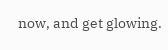now, and get glowing.